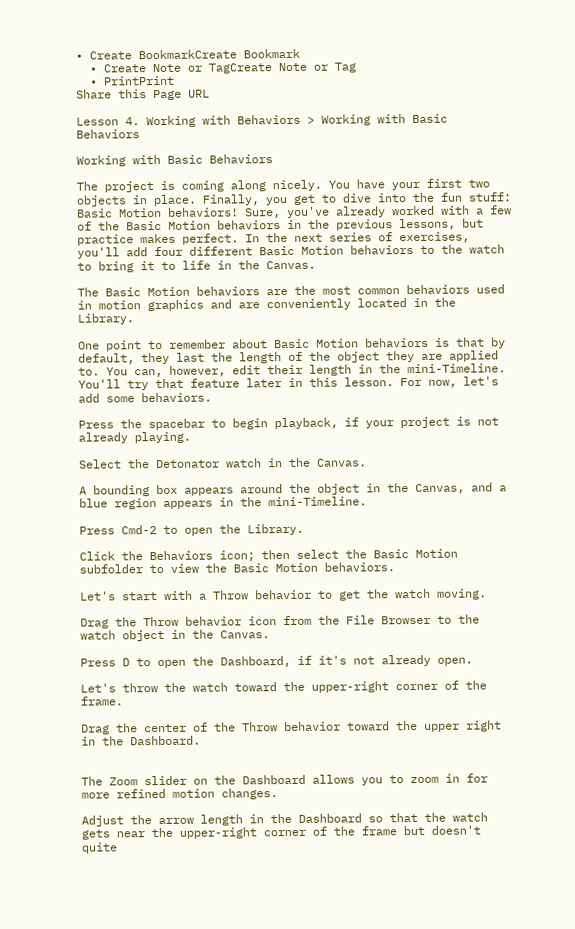• Create BookmarkCreate Bookmark
  • Create Note or TagCreate Note or Tag
  • PrintPrint
Share this Page URL

Lesson 4. Working with Behaviors > Working with Basic Behaviors

Working with Basic Behaviors

The project is coming along nicely. You have your first two objects in place. Finally, you get to dive into the fun stuff: Basic Motion behaviors! Sure, you've already worked with a few of the Basic Motion behaviors in the previous lessons, but practice makes perfect. In the next series of exercises, you'll add four different Basic Motion behaviors to the watch to bring it to life in the Canvas.

The Basic Motion behaviors are the most common behaviors used in motion graphics and are conveniently located in the Library.

One point to remember about Basic Motion behaviors is that by default, they last the length of the object they are applied to. You can, however, edit their length in the mini-Timeline. You'll try that feature later in this lesson. For now, let's add some behaviors.

Press the spacebar to begin playback, if your project is not already playing.

Select the Detonator watch in the Canvas.

A bounding box appears around the object in the Canvas, and a blue region appears in the mini-Timeline.

Press Cmd-2 to open the Library.

Click the Behaviors icon; then select the Basic Motion subfolder to view the Basic Motion behaviors.

Let's start with a Throw behavior to get the watch moving.

Drag the Throw behavior icon from the File Browser to the watch object in the Canvas.

Press D to open the Dashboard, if it's not already open.

Let's throw the watch toward the upper-right corner of the frame.

Drag the center of the Throw behavior toward the upper right in the Dashboard.


The Zoom slider on the Dashboard allows you to zoom in for more refined motion changes.

Adjust the arrow length in the Dashboard so that the watch gets near the upper-right corner of the frame but doesn't quite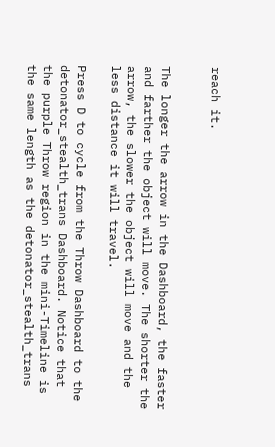reach it.


The longer the arrow in the Dashboard, the faster and farther the object will move. The shorter the arrow, the slower the object will move and the less distance it will travel.

Press D to cycle from the Throw Dashboard to the detonator_stealth_trans Dashboard. Notice that the purple Throw region in the mini-Timeline is the same length as the detonator_stealth_trans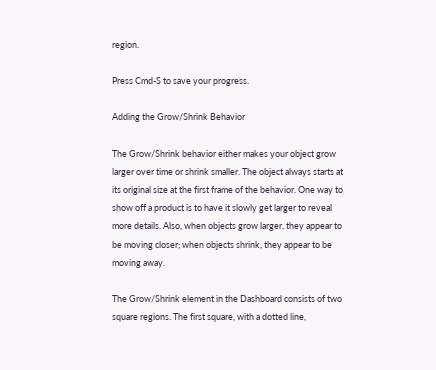region.

Press Cmd-S to save your progress.

Adding the Grow/Shrink Behavior

The Grow/Shrink behavior either makes your object grow larger over time or shrink smaller. The object always starts at its original size at the first frame of the behavior. One way to show off a product is to have it slowly get larger to reveal more details. Also, when objects grow larger, they appear to be moving closer; when objects shrink, they appear to be moving away.

The Grow/Shrink element in the Dashboard consists of two square regions. The first square, with a dotted line,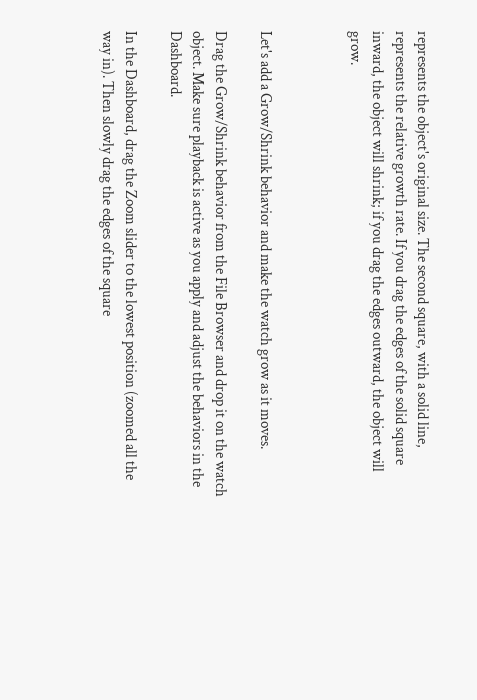represents the object's original size. The second square, with a solid line, represents the relative growth rate. If you drag the edges of the solid square inward, the object will shrink; if you drag the edges outward, the object will grow.



Let's add a Grow/Shrink behavior and make the watch grow as it moves.

Drag the Grow/Shrink behavior from the File Browser and drop it on the watch object. Make sure playback is active as you apply and adjust the behaviors in the Dashboard.

In the Dashboard, drag the Zoom slider to the lowest position (zoomed all the way in). Then slowly drag the edges of the square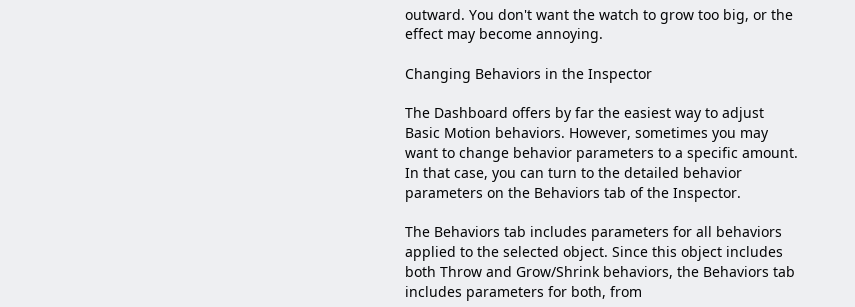outward. You don't want the watch to grow too big, or the effect may become annoying.

Changing Behaviors in the Inspector

The Dashboard offers by far the easiest way to adjust Basic Motion behaviors. However, sometimes you may want to change behavior parameters to a specific amount. In that case, you can turn to the detailed behavior parameters on the Behaviors tab of the Inspector.

The Behaviors tab includes parameters for all behaviors applied to the selected object. Since this object includes both Throw and Grow/Shrink behaviors, the Behaviors tab includes parameters for both, from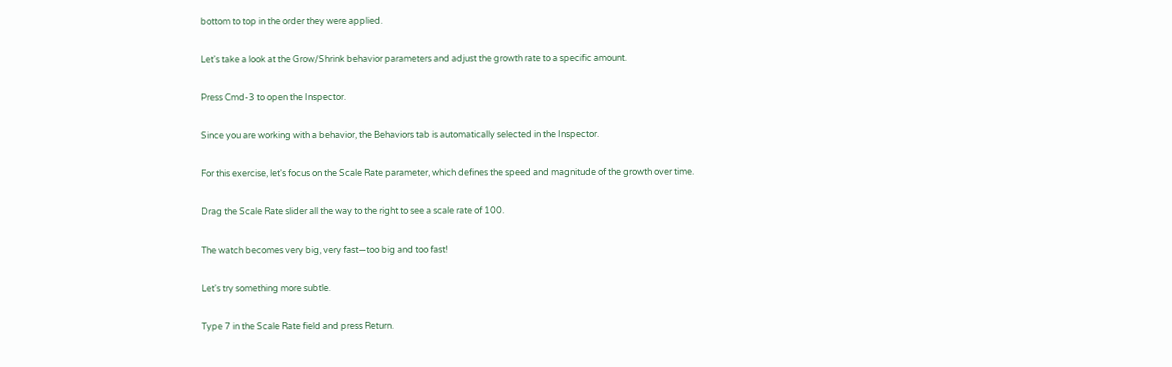bottom to top in the order they were applied.

Let's take a look at the Grow/Shrink behavior parameters and adjust the growth rate to a specific amount.

Press Cmd-3 to open the Inspector.

Since you are working with a behavior, the Behaviors tab is automatically selected in the Inspector.

For this exercise, let's focus on the Scale Rate parameter, which defines the speed and magnitude of the growth over time.

Drag the Scale Rate slider all the way to the right to see a scale rate of 100.

The watch becomes very big, very fast—too big and too fast!

Let's try something more subtle.

Type 7 in the Scale Rate field and press Return.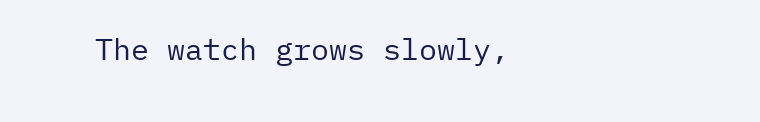The watch grows slowly,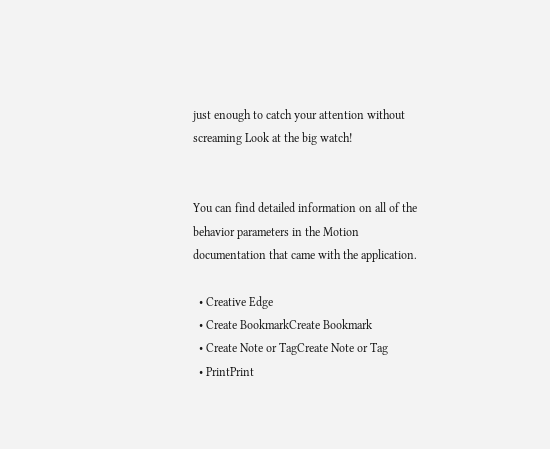just enough to catch your attention without screaming Look at the big watch!


You can find detailed information on all of the behavior parameters in the Motion documentation that came with the application.

  • Creative Edge
  • Create BookmarkCreate Bookmark
  • Create Note or TagCreate Note or Tag
  • PrintPrint